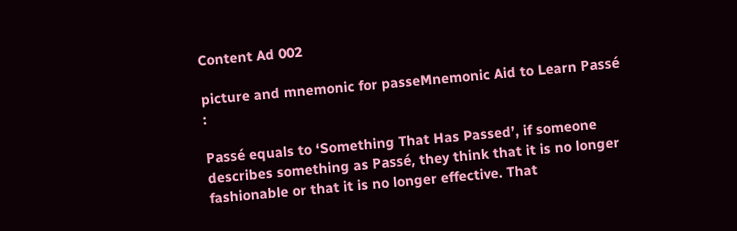Content Ad 002

picture and mnemonic for passeMnemonic Aid to Learn Passé :

Passé equals to ‘Something That Has Passed’, if someone describes something as Passé, they think that it is no longer fashionable or that it is no longer effective. That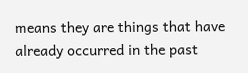means they are things that have already occurred in the past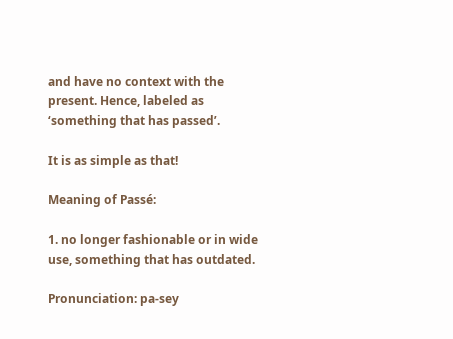and have no context with the present. Hence, labeled as ‘something that has passed’.

It is as simple as that!

Meaning of Passé:

1. no longer fashionable or in wide use, something that has outdated.

Pronunciation: pa-sey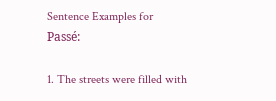Sentence Examples for Passé:

1. The streets were filled with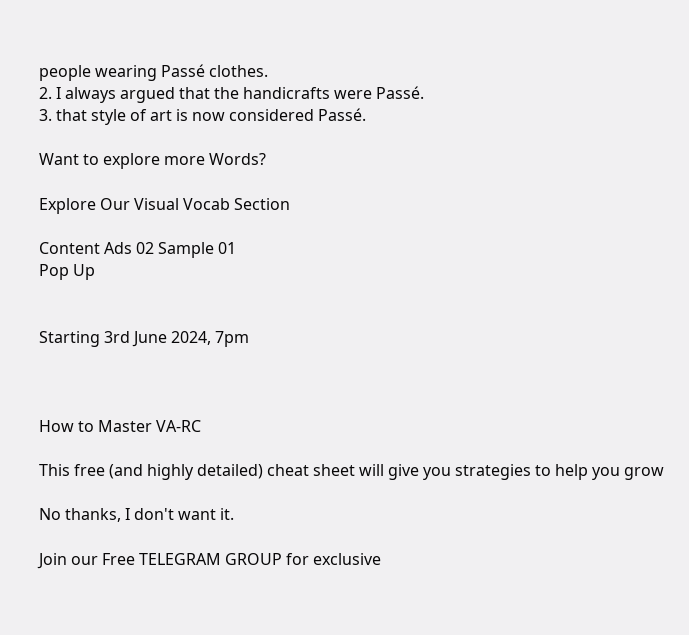people wearing Passé clothes.
2. I always argued that the handicrafts were Passé.
3. that style of art is now considered Passé.

Want to explore more Words?

Explore Our Visual Vocab Section

Content Ads 02 Sample 01
Pop Up


Starting 3rd June 2024, 7pm



How to Master VA-RC

This free (and highly detailed) cheat sheet will give you strategies to help you grow

No thanks, I don't want it.

Join our Free TELEGRAM GROUP for exclusive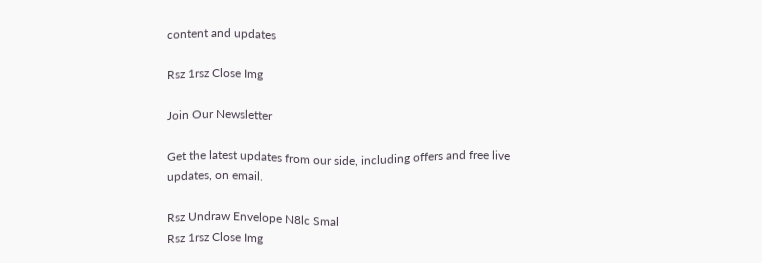content and updates

Rsz 1rsz Close Img

Join Our Newsletter

Get the latest updates from our side, including offers and free live updates, on email.

Rsz Undraw Envelope N8lc Smal
Rsz 1rsz Close Img